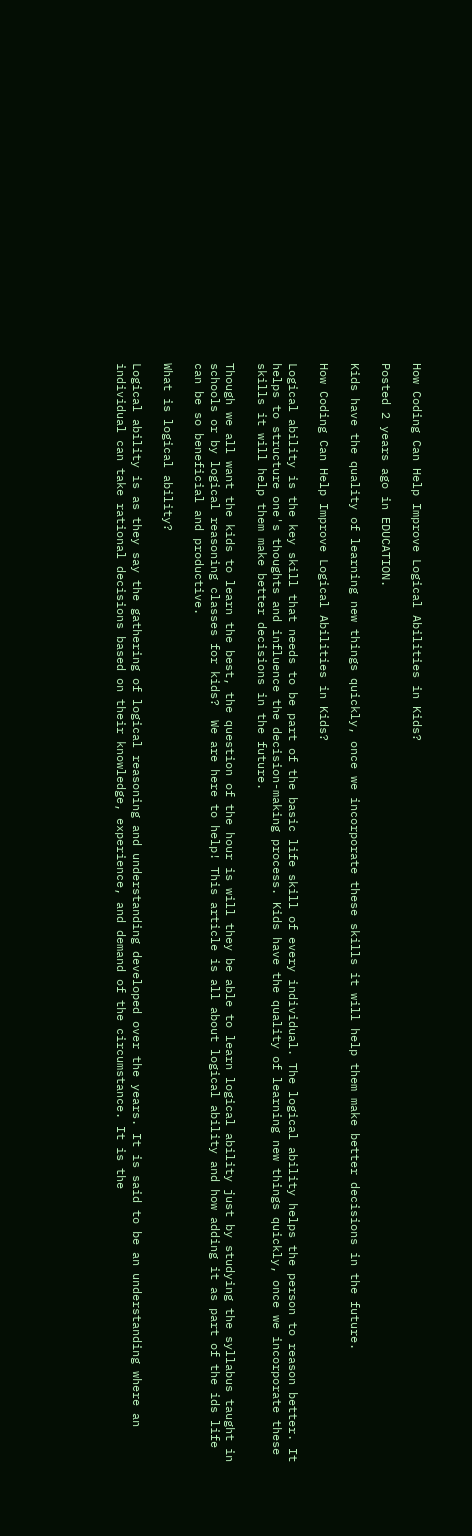How Coding Can Help Improve Logical Abilities in Kids?

Posted 2 years ago in EDUCATION.

Kids have the quality of learning new things quickly, once we incorporate these skills it will help them make better decisions in the future.

How Coding Can Help Improve Logical Abilities in Kids?

Logical ability is the key skill that needs to be part of the basic life skill of every individual. The logical ability helps the person to reason better. It helps to structure one's thoughts and influence the decision-making process. Kids have the quality of learning new things quickly, once we incorporate these skills it will help them make better decisions in the future.

Though we all want the kids to learn the best, the question of the hour is will they be able to learn logical ability just by studying the syllabus taught in schools or by logical reasoning classes for kids?  We are here to help! This article is all about logical ability and how adding it as part of the ids life can be so beneficial and productive.

What is logical ability?

Logical ability is as they say the gathering of logical reasoning and understanding developed over the years. It is said to be an understanding where an individual can take rational decisions based on their knowledge, experience, and demand of the circumstance. It is the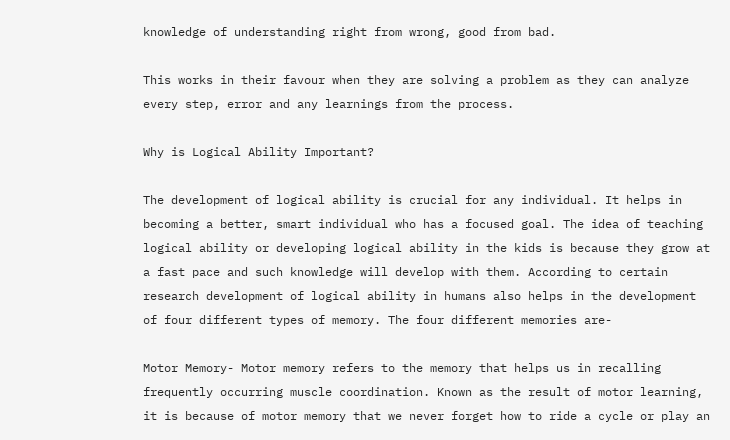knowledge of understanding right from wrong, good from bad.

This works in their favour when they are solving a problem as they can analyze every step, error and any learnings from the process.

Why is Logical Ability Important?

The development of logical ability is crucial for any individual. It helps in becoming a better, smart individual who has a focused goal. The idea of teaching logical ability or developing logical ability in the kids is because they grow at a fast pace and such knowledge will develop with them. According to certain research development of logical ability in humans also helps in the development of four different types of memory. The four different memories are-

Motor Memory- Motor memory refers to the memory that helps us in recalling frequently occurring muscle coordination. Known as the result of motor learning, it is because of motor memory that we never forget how to ride a cycle or play an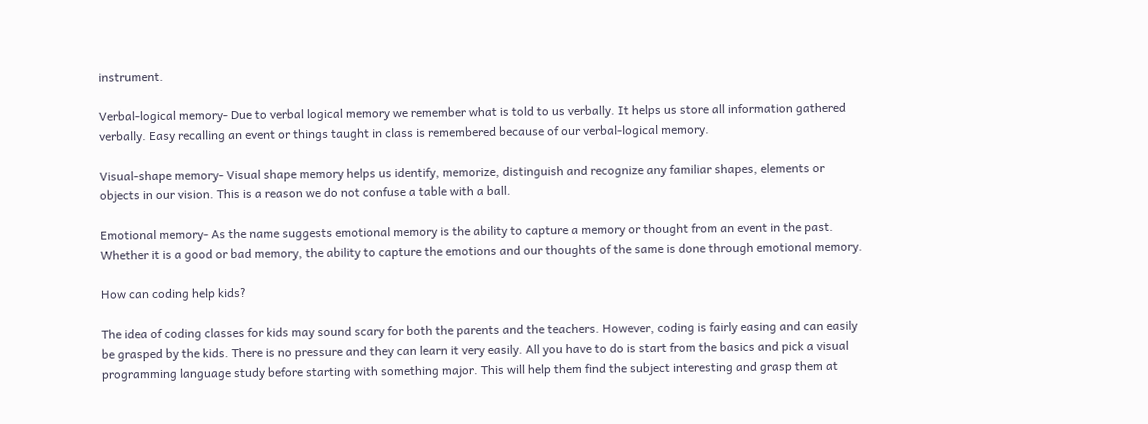instrument.

Verbal-logical memory- Due to verbal logical memory we remember what is told to us verbally. It helps us store all information gathered verbally. Easy recalling an event or things taught in class is remembered because of our verbal-logical memory.

Visual-shape memory- Visual shape memory helps us identify, memorize, distinguish and recognize any familiar shapes, elements or objects in our vision. This is a reason we do not confuse a table with a ball.

Emotional memory- As the name suggests emotional memory is the ability to capture a memory or thought from an event in the past. Whether it is a good or bad memory, the ability to capture the emotions and our thoughts of the same is done through emotional memory.

How can coding help kids?

The idea of coding classes for kids may sound scary for both the parents and the teachers. However, coding is fairly easing and can easily be grasped by the kids. There is no pressure and they can learn it very easily. All you have to do is start from the basics and pick a visual programming language study before starting with something major. This will help them find the subject interesting and grasp them at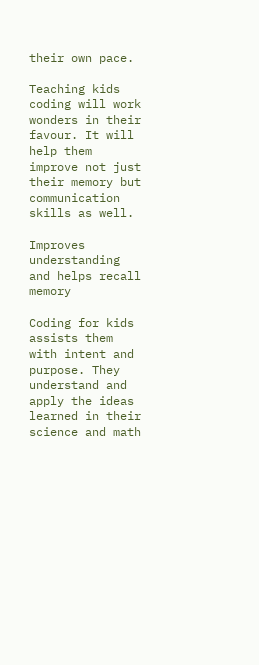their own pace.

Teaching kids coding will work wonders in their favour. It will help them improve not just their memory but communication skills as well.

Improves understanding and helps recall memory

Coding for kids assists them with intent and purpose. They understand and apply the ideas learned in their science and math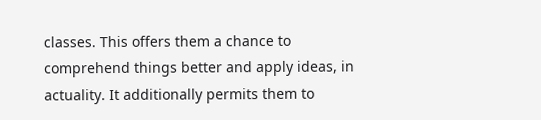classes. This offers them a chance to comprehend things better and apply ideas, in actuality. It additionally permits them to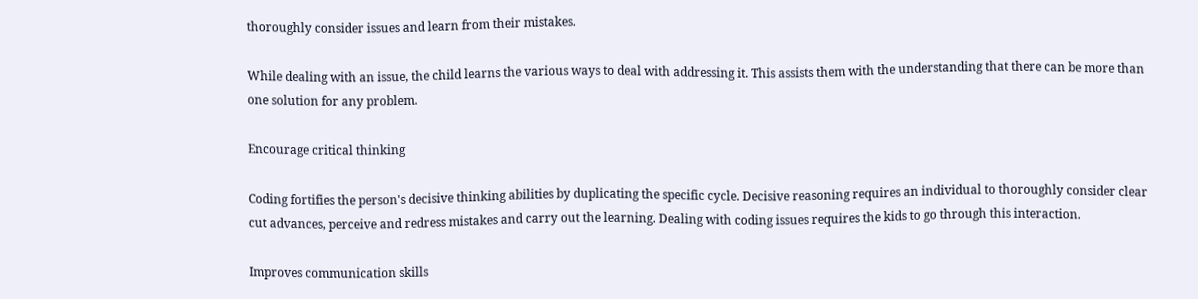thoroughly consider issues and learn from their mistakes.

While dealing with an issue, the child learns the various ways to deal with addressing it. This assists them with the understanding that there can be more than one solution for any problem.

Encourage critical thinking

Coding fortifies the person's decisive thinking abilities by duplicating the specific cycle. Decisive reasoning requires an individual to thoroughly consider clear cut advances, perceive and redress mistakes and carry out the learning. Dealing with coding issues requires the kids to go through this interaction.

Improves communication skills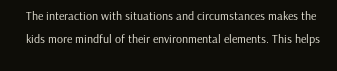The interaction with situations and circumstances makes the kids more mindful of their environmental elements. This helps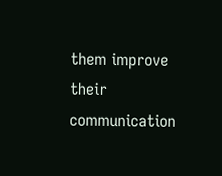them improve their communication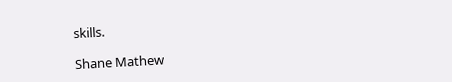skills.

Shane Mathew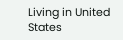Living in United States